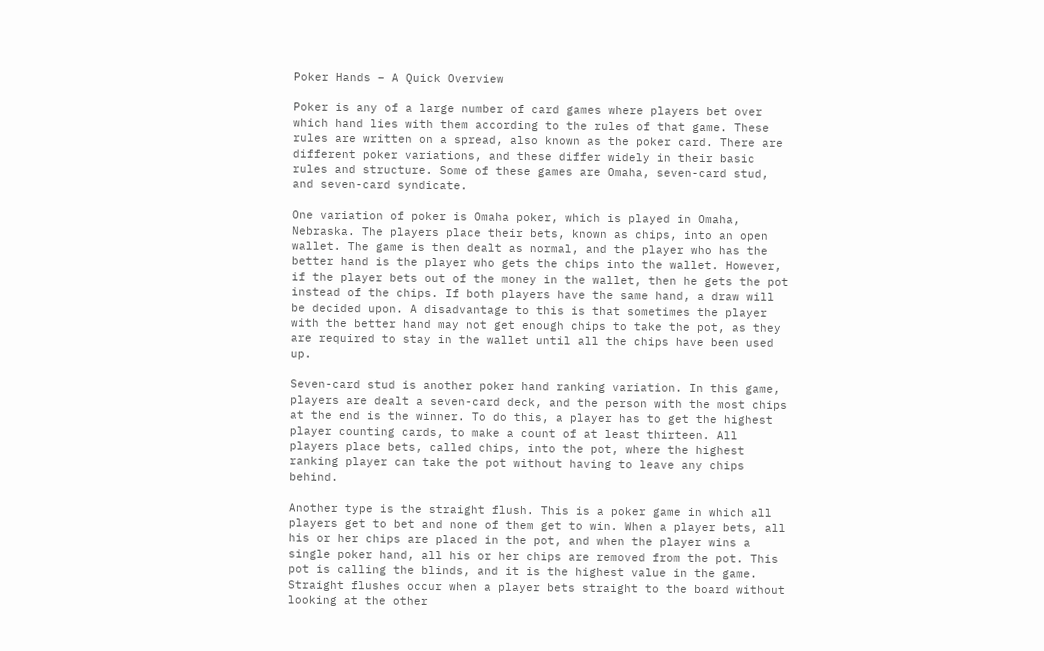Poker Hands – A Quick Overview

Poker is any of a large number of card games where players bet over which hand lies with them according to the rules of that game. These rules are written on a spread, also known as the poker card. There are different poker variations, and these differ widely in their basic rules and structure. Some of these games are Omaha, seven-card stud, and seven-card syndicate.

One variation of poker is Omaha poker, which is played in Omaha, Nebraska. The players place their bets, known as chips, into an open wallet. The game is then dealt as normal, and the player who has the better hand is the player who gets the chips into the wallet. However, if the player bets out of the money in the wallet, then he gets the pot instead of the chips. If both players have the same hand, a draw will be decided upon. A disadvantage to this is that sometimes the player with the better hand may not get enough chips to take the pot, as they are required to stay in the wallet until all the chips have been used up.

Seven-card stud is another poker hand ranking variation. In this game, players are dealt a seven-card deck, and the person with the most chips at the end is the winner. To do this, a player has to get the highest player counting cards, to make a count of at least thirteen. All players place bets, called chips, into the pot, where the highest ranking player can take the pot without having to leave any chips behind.

Another type is the straight flush. This is a poker game in which all players get to bet and none of them get to win. When a player bets, all his or her chips are placed in the pot, and when the player wins a single poker hand, all his or her chips are removed from the pot. This pot is calling the blinds, and it is the highest value in the game. Straight flushes occur when a player bets straight to the board without looking at the other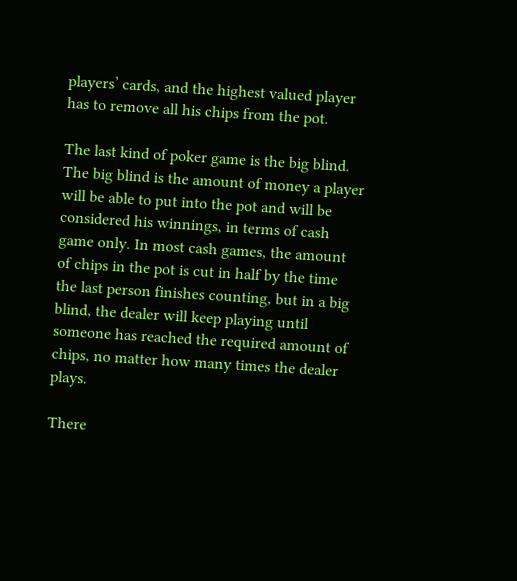players’ cards, and the highest valued player has to remove all his chips from the pot.

The last kind of poker game is the big blind. The big blind is the amount of money a player will be able to put into the pot and will be considered his winnings, in terms of cash game only. In most cash games, the amount of chips in the pot is cut in half by the time the last person finishes counting, but in a big blind, the dealer will keep playing until someone has reached the required amount of chips, no matter how many times the dealer plays.

There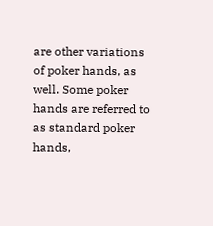are other variations of poker hands, as well. Some poker hands are referred to as standard poker hands,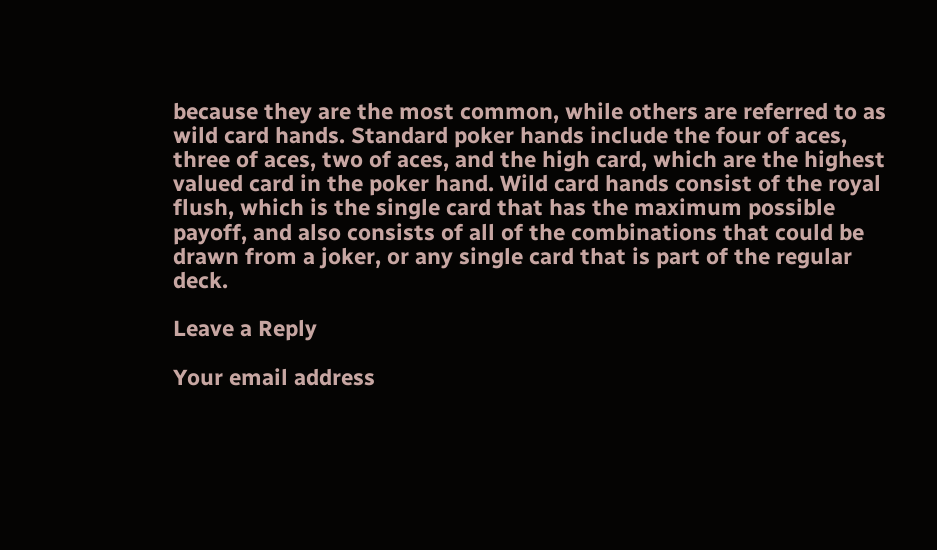because they are the most common, while others are referred to as wild card hands. Standard poker hands include the four of aces, three of aces, two of aces, and the high card, which are the highest valued card in the poker hand. Wild card hands consist of the royal flush, which is the single card that has the maximum possible payoff, and also consists of all of the combinations that could be drawn from a joker, or any single card that is part of the regular deck.

Leave a Reply

Your email address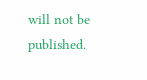will not be published.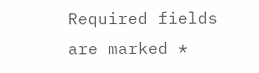Required fields are marked *